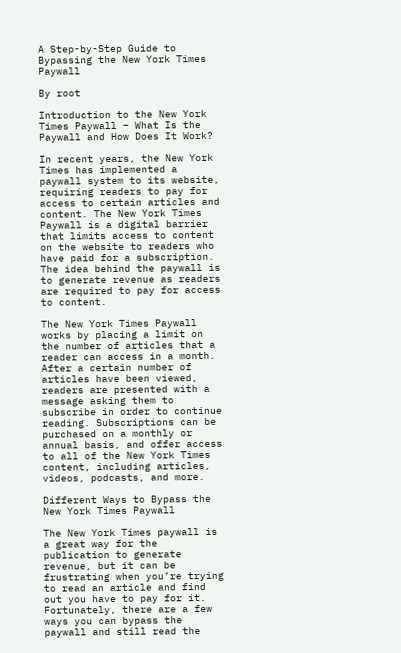A Step-by-Step Guide to Bypassing the New York Times Paywall

By root

Introduction to the New York Times Paywall – What Is the Paywall and How Does It Work?

In recent years, the New York Times has implemented a paywall system to its website, requiring readers to pay for access to certain articles and content. The New York Times Paywall is a digital barrier that limits access to content on the website to readers who have paid for a subscription. The idea behind the paywall is to generate revenue as readers are required to pay for access to content.

The New York Times Paywall works by placing a limit on the number of articles that a reader can access in a month. After a certain number of articles have been viewed, readers are presented with a message asking them to subscribe in order to continue reading. Subscriptions can be purchased on a monthly or annual basis, and offer access to all of the New York Times content, including articles, videos, podcasts, and more.

Different Ways to Bypass the New York Times Paywall

The New York Times paywall is a great way for the publication to generate revenue, but it can be frustrating when you’re trying to read an article and find out you have to pay for it. Fortunately, there are a few ways you can bypass the paywall and still read the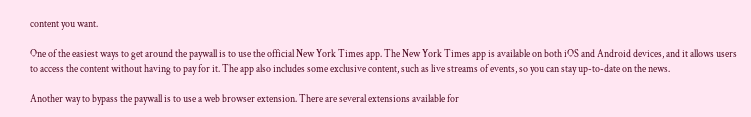content you want.

One of the easiest ways to get around the paywall is to use the official New York Times app. The New York Times app is available on both iOS and Android devices, and it allows users to access the content without having to pay for it. The app also includes some exclusive content, such as live streams of events, so you can stay up-to-date on the news.

Another way to bypass the paywall is to use a web browser extension. There are several extensions available for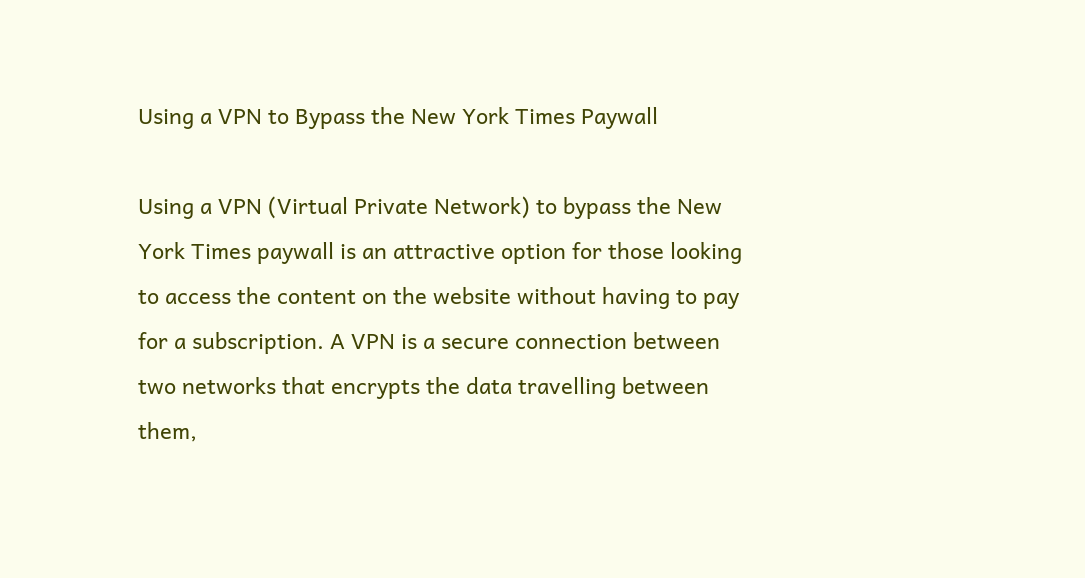Using a VPN to Bypass the New York Times Paywall

Using a VPN (Virtual Private Network) to bypass the New York Times paywall is an attractive option for those looking to access the content on the website without having to pay for a subscription. A VPN is a secure connection between two networks that encrypts the data travelling between them,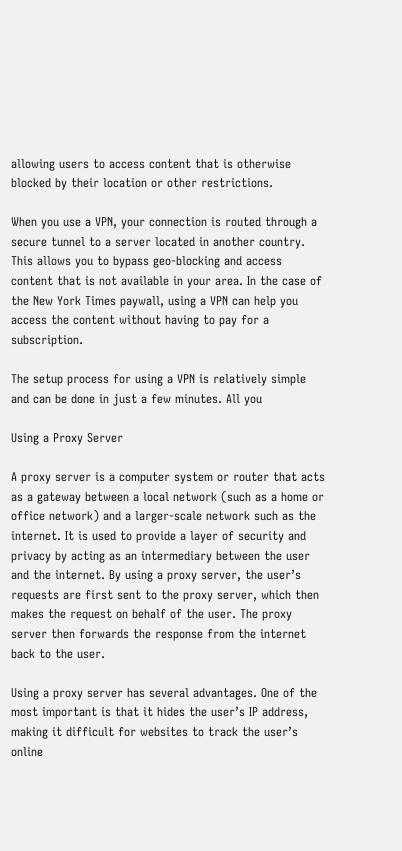allowing users to access content that is otherwise blocked by their location or other restrictions.

When you use a VPN, your connection is routed through a secure tunnel to a server located in another country. This allows you to bypass geo-blocking and access content that is not available in your area. In the case of the New York Times paywall, using a VPN can help you access the content without having to pay for a subscription.

The setup process for using a VPN is relatively simple and can be done in just a few minutes. All you

Using a Proxy Server

A proxy server is a computer system or router that acts as a gateway between a local network (such as a home or office network) and a larger-scale network such as the internet. It is used to provide a layer of security and privacy by acting as an intermediary between the user and the internet. By using a proxy server, the user’s requests are first sent to the proxy server, which then makes the request on behalf of the user. The proxy server then forwards the response from the internet back to the user.

Using a proxy server has several advantages. One of the most important is that it hides the user’s IP address, making it difficult for websites to track the user’s online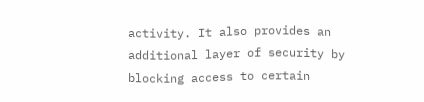activity. It also provides an additional layer of security by blocking access to certain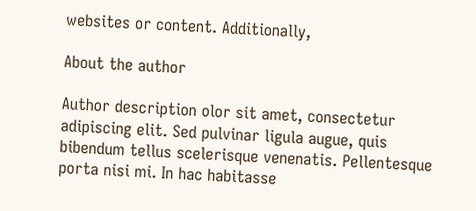websites or content. Additionally,

About the author

Author description olor sit amet, consectetur adipiscing elit. Sed pulvinar ligula augue, quis bibendum tellus scelerisque venenatis. Pellentesque porta nisi mi. In hac habitasse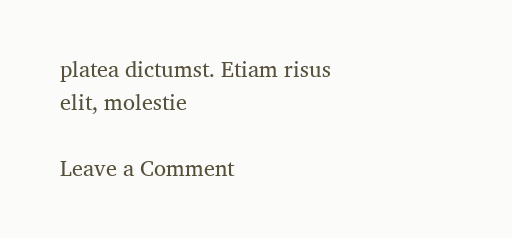platea dictumst. Etiam risus elit, molestie

Leave a Comment